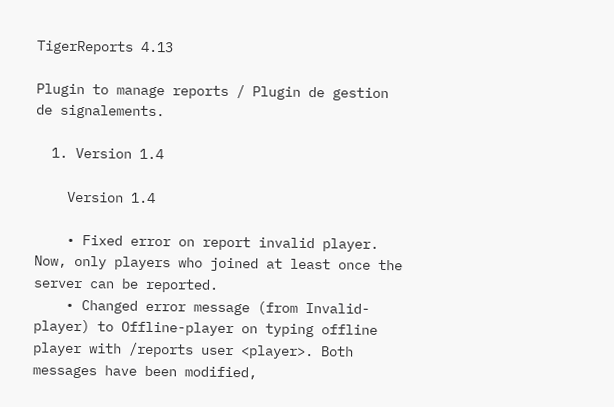TigerReports 4.13

Plugin to manage reports / Plugin de gestion de signalements.

  1. Version 1.4

    Version 1.4

    • Fixed error on report invalid player. Now, only players who joined at least once the server can be reported.
    • Changed error message (from Invalid-player) to Offline-player on typing offline player with /reports user <player>. Both messages have been modified,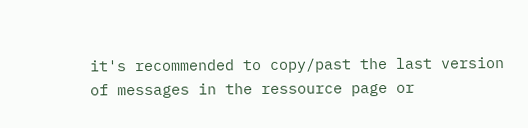it's recommended to copy/past the last version of messages in the ressource page or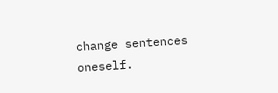change sentences oneself.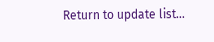Return to update list...